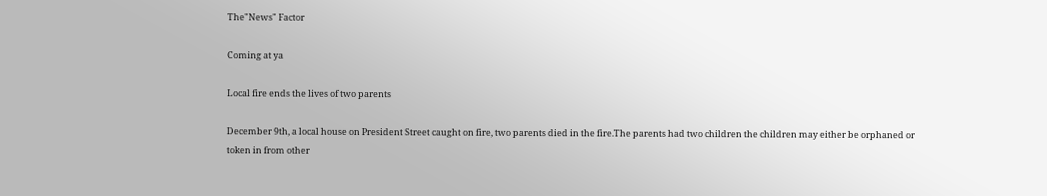The"News" Factor

Coming at ya

Local fire ends the lives of two parents

December 9th, a local house on President Street caught on fire, two parents died in the fire.The parents had two children the children may either be orphaned or token in from other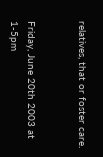relatives, that or foster care.


Friday, June 20th 2003 at 1-5pm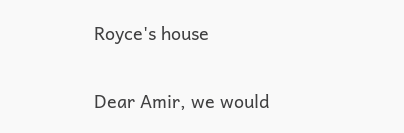Royce's house

Dear Amir, we would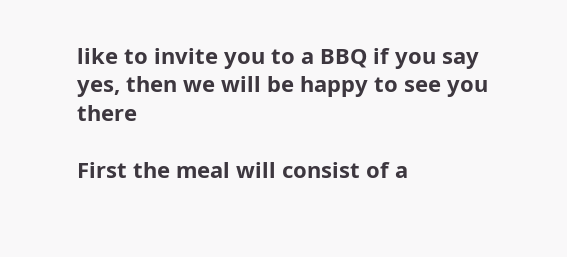like to invite you to a BBQ if you say yes, then we will be happy to see you there

First the meal will consist of a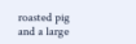roasted pig and a large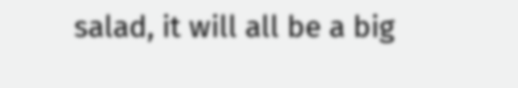salad, it will all be a big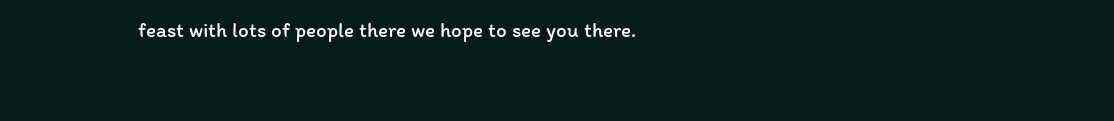feast with lots of people there we hope to see you there.